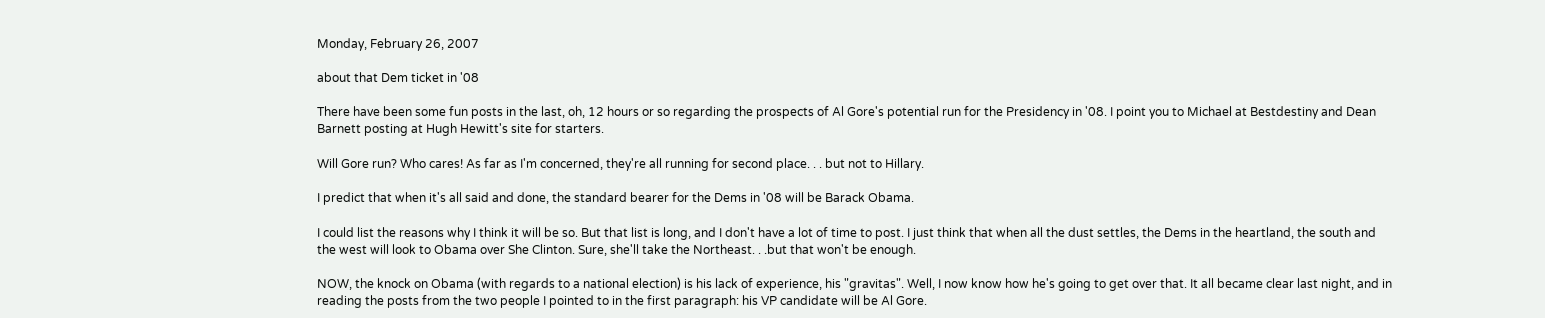Monday, February 26, 2007

about that Dem ticket in '08

There have been some fun posts in the last, oh, 12 hours or so regarding the prospects of Al Gore's potential run for the Presidency in '08. I point you to Michael at Bestdestiny and Dean Barnett posting at Hugh Hewitt's site for starters.

Will Gore run? Who cares! As far as I'm concerned, they're all running for second place. . . but not to Hillary.

I predict that when it's all said and done, the standard bearer for the Dems in '08 will be Barack Obama.

I could list the reasons why I think it will be so. But that list is long, and I don't have a lot of time to post. I just think that when all the dust settles, the Dems in the heartland, the south and the west will look to Obama over She Clinton. Sure, she'll take the Northeast. . .but that won't be enough.

NOW, the knock on Obama (with regards to a national election) is his lack of experience, his "gravitas". Well, I now know how he's going to get over that. It all became clear last night, and in reading the posts from the two people I pointed to in the first paragraph: his VP candidate will be Al Gore.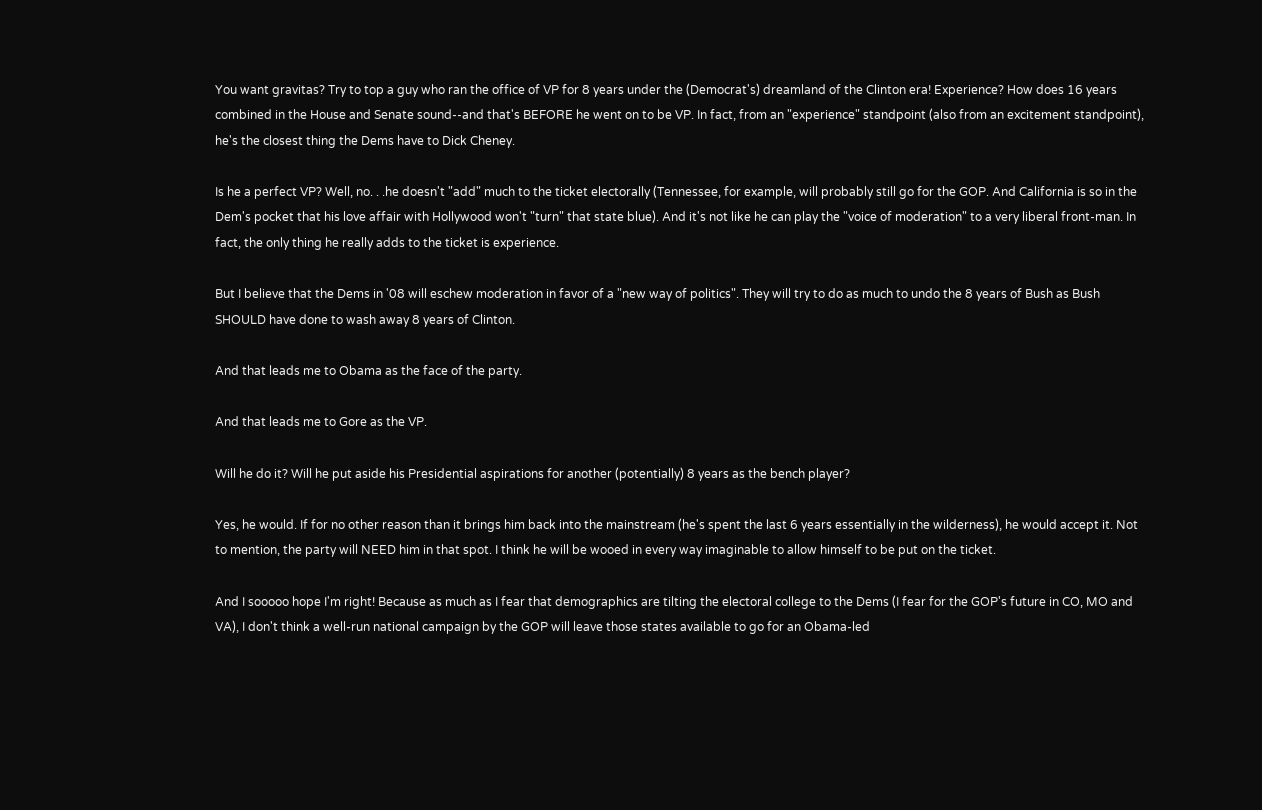You want gravitas? Try to top a guy who ran the office of VP for 8 years under the (Democrat's) dreamland of the Clinton era! Experience? How does 16 years combined in the House and Senate sound--and that's BEFORE he went on to be VP. In fact, from an "experience" standpoint (also from an excitement standpoint), he's the closest thing the Dems have to Dick Cheney.

Is he a perfect VP? Well, no. . .he doesn't "add" much to the ticket electorally (Tennessee, for example, will probably still go for the GOP. And California is so in the Dem's pocket that his love affair with Hollywood won't "turn" that state blue). And it's not like he can play the "voice of moderation" to a very liberal front-man. In fact, the only thing he really adds to the ticket is experience.

But I believe that the Dems in '08 will eschew moderation in favor of a "new way of politics". They will try to do as much to undo the 8 years of Bush as Bush SHOULD have done to wash away 8 years of Clinton.

And that leads me to Obama as the face of the party.

And that leads me to Gore as the VP.

Will he do it? Will he put aside his Presidential aspirations for another (potentially) 8 years as the bench player?

Yes, he would. If for no other reason than it brings him back into the mainstream (he's spent the last 6 years essentially in the wilderness), he would accept it. Not to mention, the party will NEED him in that spot. I think he will be wooed in every way imaginable to allow himself to be put on the ticket.

And I sooooo hope I'm right! Because as much as I fear that demographics are tilting the electoral college to the Dems (I fear for the GOP's future in CO, MO and VA), I don't think a well-run national campaign by the GOP will leave those states available to go for an Obama-led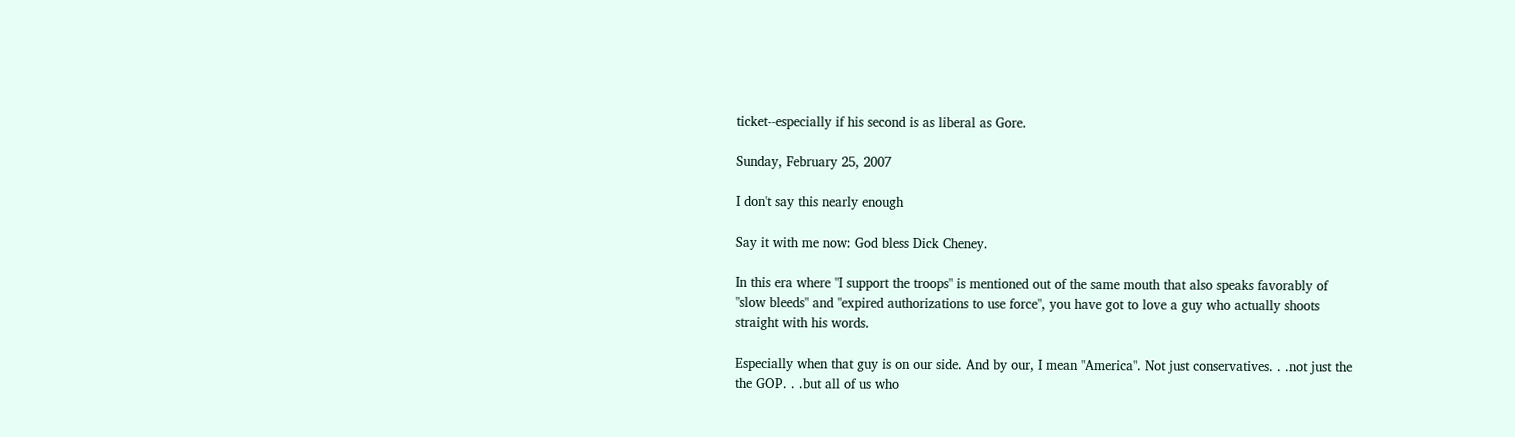ticket--especially if his second is as liberal as Gore.

Sunday, February 25, 2007

I don't say this nearly enough

Say it with me now: God bless Dick Cheney.

In this era where "I support the troops" is mentioned out of the same mouth that also speaks favorably of "slow bleeds" and "expired authorizations to use force", you have got to love a guy who actually shoots straight with his words.

Especially when that guy is on our side. And by our, I mean "America". Not just conservatives. . .not just the the GOP. . .but all of us who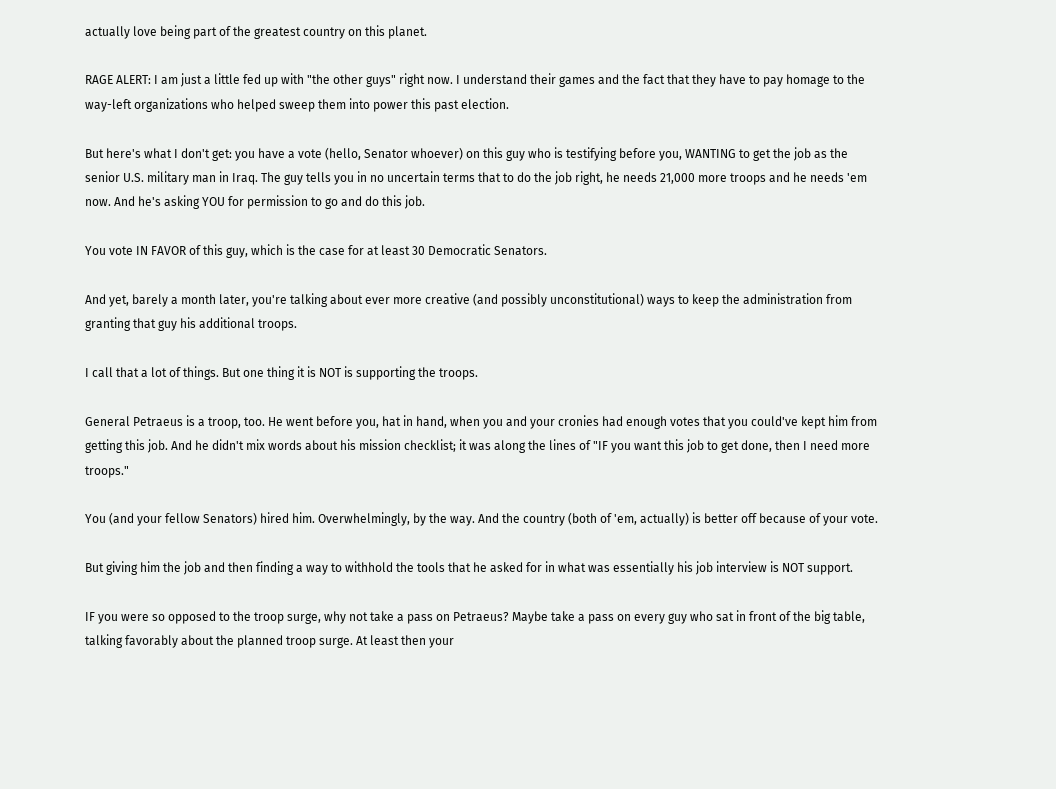actually love being part of the greatest country on this planet.

RAGE ALERT: I am just a little fed up with "the other guys" right now. I understand their games and the fact that they have to pay homage to the way-left organizations who helped sweep them into power this past election.

But here's what I don't get: you have a vote (hello, Senator whoever) on this guy who is testifying before you, WANTING to get the job as the senior U.S. military man in Iraq. The guy tells you in no uncertain terms that to do the job right, he needs 21,000 more troops and he needs 'em now. And he's asking YOU for permission to go and do this job.

You vote IN FAVOR of this guy, which is the case for at least 30 Democratic Senators.

And yet, barely a month later, you're talking about ever more creative (and possibly unconstitutional) ways to keep the administration from granting that guy his additional troops.

I call that a lot of things. But one thing it is NOT is supporting the troops.

General Petraeus is a troop, too. He went before you, hat in hand, when you and your cronies had enough votes that you could've kept him from getting this job. And he didn't mix words about his mission checklist; it was along the lines of "IF you want this job to get done, then I need more troops."

You (and your fellow Senators) hired him. Overwhelmingly, by the way. And the country (both of 'em, actually) is better off because of your vote.

But giving him the job and then finding a way to withhold the tools that he asked for in what was essentially his job interview is NOT support.

IF you were so opposed to the troop surge, why not take a pass on Petraeus? Maybe take a pass on every guy who sat in front of the big table, talking favorably about the planned troop surge. At least then your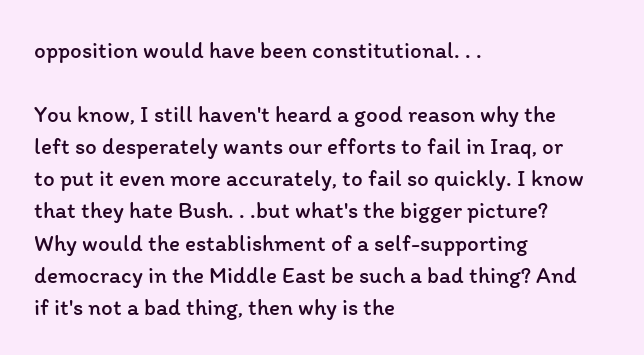opposition would have been constitutional. . .

You know, I still haven't heard a good reason why the left so desperately wants our efforts to fail in Iraq, or to put it even more accurately, to fail so quickly. I know that they hate Bush. . .but what's the bigger picture? Why would the establishment of a self-supporting democracy in the Middle East be such a bad thing? And if it's not a bad thing, then why is the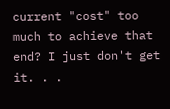current "cost" too much to achieve that end? I just don't get it. . .